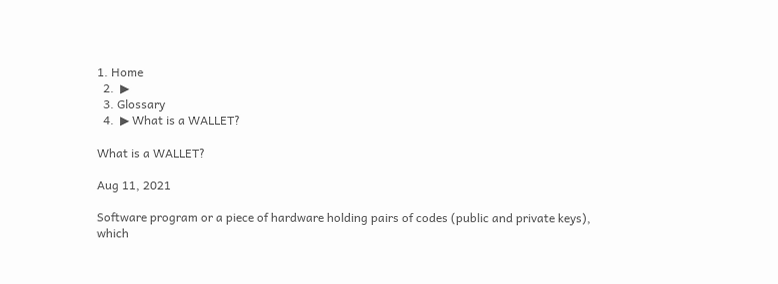1. Home
  2.  ▶
  3. Glossary
  4.  ▶ What is a WALLET?

What is a WALLET?

Aug 11, 2021

Software program or a piece of hardware holding pairs of codes (public and private keys), which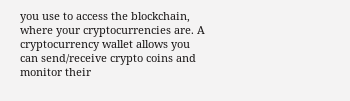you use to access the blockchain, where your cryptocurrencies are. A cryptocurrency wallet allows you can send/receive crypto coins and monitor their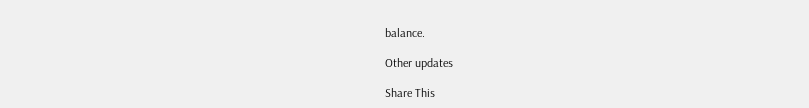balance.

Other updates

Share This